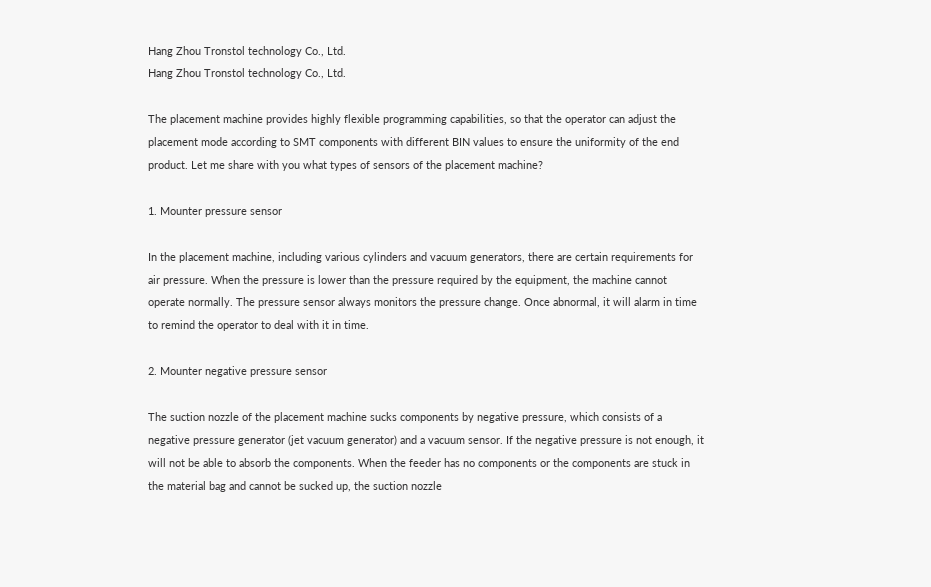Hang Zhou Tronstol technology Co., Ltd.
Hang Zhou Tronstol technology Co., Ltd.

The placement machine provides highly flexible programming capabilities, so that the operator can adjust the placement mode according to SMT components with different BIN values to ensure the uniformity of the end product. Let me share with you what types of sensors of the placement machine?

1. Mounter pressure sensor

In the placement machine, including various cylinders and vacuum generators, there are certain requirements for air pressure. When the pressure is lower than the pressure required by the equipment, the machine cannot operate normally. The pressure sensor always monitors the pressure change. Once abnormal, it will alarm in time to remind the operator to deal with it in time.

2. Mounter negative pressure sensor

The suction nozzle of the placement machine sucks components by negative pressure, which consists of a negative pressure generator (jet vacuum generator) and a vacuum sensor. If the negative pressure is not enough, it will not be able to absorb the components. When the feeder has no components or the components are stuck in the material bag and cannot be sucked up, the suction nozzle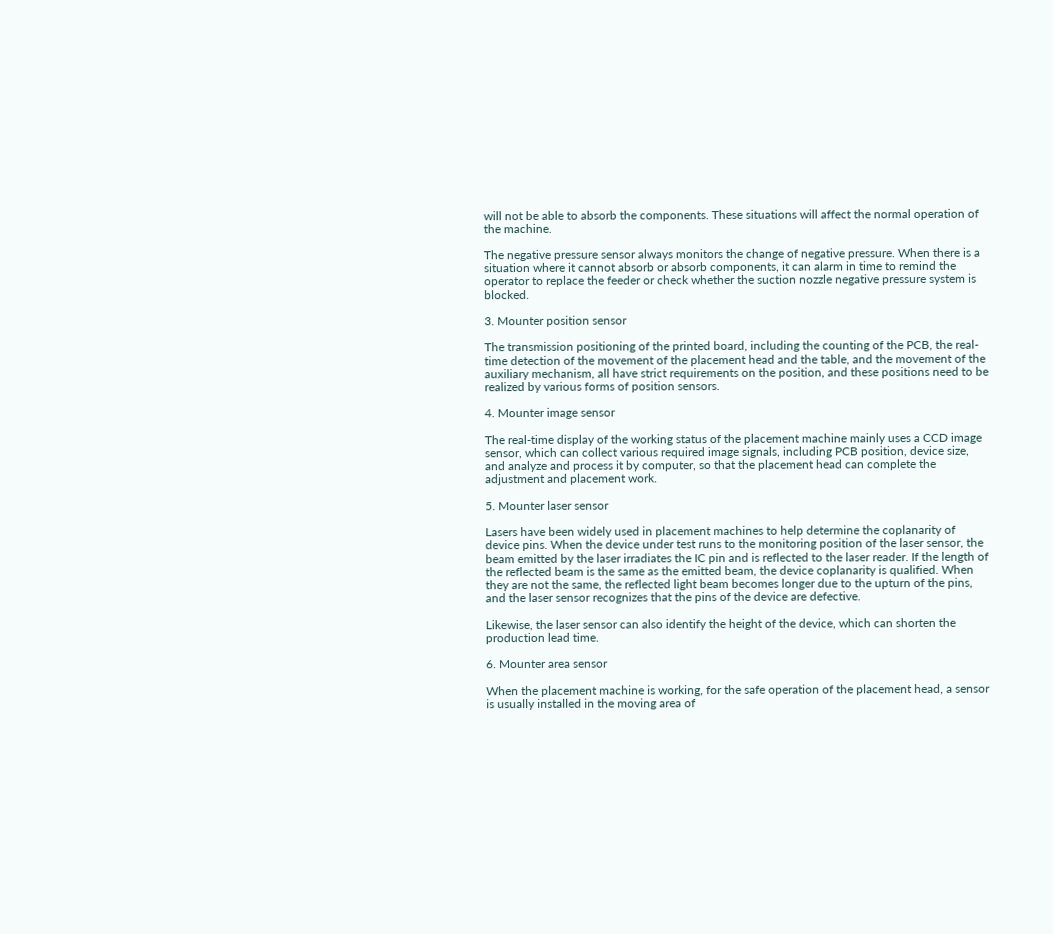will not be able to absorb the components. These situations will affect the normal operation of the machine.

The negative pressure sensor always monitors the change of negative pressure. When there is a situation where it cannot absorb or absorb components, it can alarm in time to remind the operator to replace the feeder or check whether the suction nozzle negative pressure system is blocked.

3. Mounter position sensor

The transmission positioning of the printed board, including the counting of the PCB, the real-time detection of the movement of the placement head and the table, and the movement of the auxiliary mechanism, all have strict requirements on the position, and these positions need to be realized by various forms of position sensors.

4. Mounter image sensor

The real-time display of the working status of the placement machine mainly uses a CCD image sensor, which can collect various required image signals, including PCB position, device size, and analyze and process it by computer, so that the placement head can complete the adjustment and placement work.

5. Mounter laser sensor

Lasers have been widely used in placement machines to help determine the coplanarity of device pins. When the device under test runs to the monitoring position of the laser sensor, the beam emitted by the laser irradiates the IC pin and is reflected to the laser reader. If the length of the reflected beam is the same as the emitted beam, the device coplanarity is qualified. When they are not the same, the reflected light beam becomes longer due to the upturn of the pins, and the laser sensor recognizes that the pins of the device are defective.

Likewise, the laser sensor can also identify the height of the device, which can shorten the production lead time.

6. Mounter area sensor

When the placement machine is working, for the safe operation of the placement head, a sensor is usually installed in the moving area of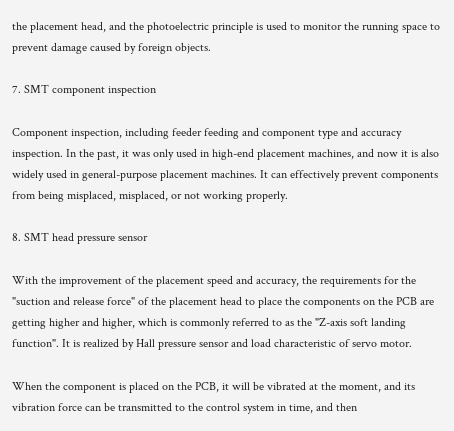the placement head, and the photoelectric principle is used to monitor the running space to prevent damage caused by foreign objects.

7. SMT component inspection

Component inspection, including feeder feeding and component type and accuracy inspection. In the past, it was only used in high-end placement machines, and now it is also widely used in general-purpose placement machines. It can effectively prevent components from being misplaced, misplaced, or not working properly.

8. SMT head pressure sensor

With the improvement of the placement speed and accuracy, the requirements for the "suction and release force" of the placement head to place the components on the PCB are getting higher and higher, which is commonly referred to as the "Z-axis soft landing function". It is realized by Hall pressure sensor and load characteristic of servo motor.

When the component is placed on the PCB, it will be vibrated at the moment, and its vibration force can be transmitted to the control system in time, and then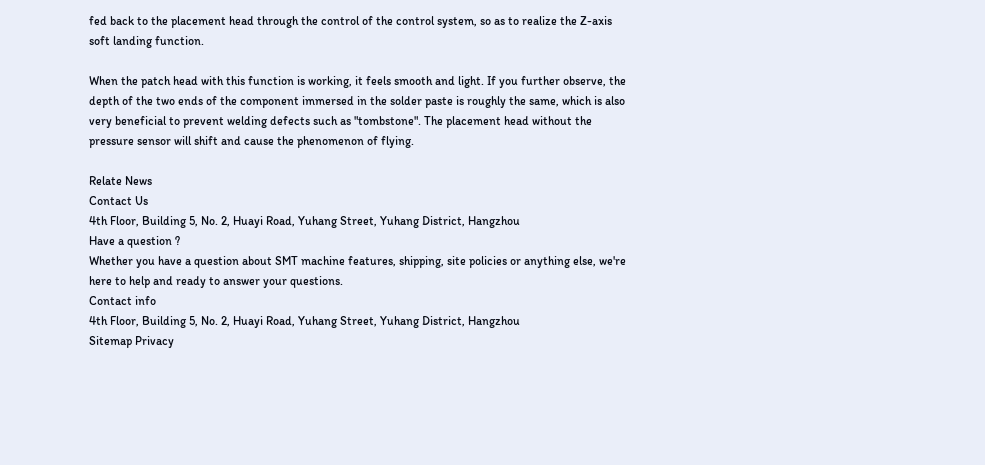fed back to the placement head through the control of the control system, so as to realize the Z-axis soft landing function.

When the patch head with this function is working, it feels smooth and light. If you further observe, the depth of the two ends of the component immersed in the solder paste is roughly the same, which is also very beneficial to prevent welding defects such as "tombstone". The placement head without the pressure sensor will shift and cause the phenomenon of flying.

Relate News
Contact Us
4th Floor, Building 5, No. 2, Huayi Road, Yuhang Street, Yuhang District, Hangzhou
Have a question ?
Whether you have a question about SMT machine features, shipping, site policies or anything else, we're here to help and ready to answer your questions.
Contact info
4th Floor, Building 5, No. 2, Huayi Road, Yuhang Street, Yuhang District, Hangzhou
Sitemap Privacy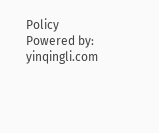Policy     Powered by: yinqingli.com